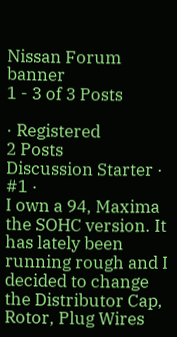Nissan Forum banner
1 - 3 of 3 Posts

· Registered
2 Posts
Discussion Starter · #1 ·
I own a 94, Maxima the SOHC version. It has lately been running rough and I decided to change the Distributor Cap, Rotor, Plug Wires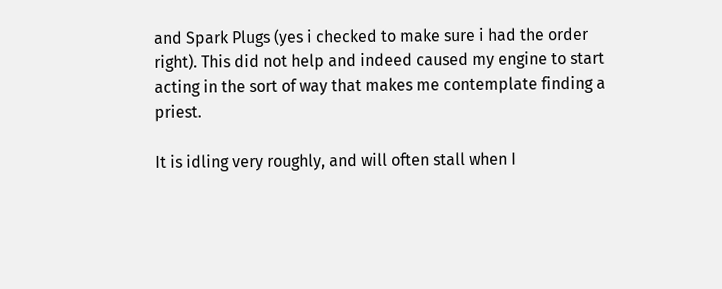and Spark Plugs (yes i checked to make sure i had the order right). This did not help and indeed caused my engine to start acting in the sort of way that makes me contemplate finding a priest.

It is idling very roughly, and will often stall when I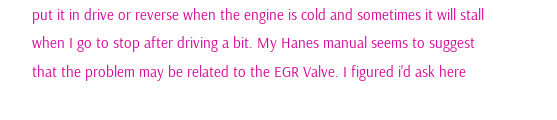put it in drive or reverse when the engine is cold and sometimes it will stall when I go to stop after driving a bit. My Hanes manual seems to suggest that the problem may be related to the EGR Valve. I figured i'd ask here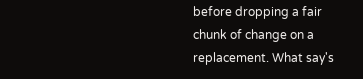before dropping a fair chunk of change on a replacement. What say's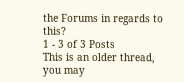the Forums in regards to this?
1 - 3 of 3 Posts
This is an older thread, you may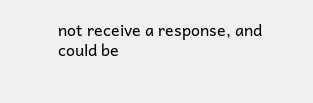not receive a response, and could be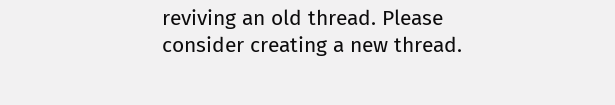reviving an old thread. Please consider creating a new thread.